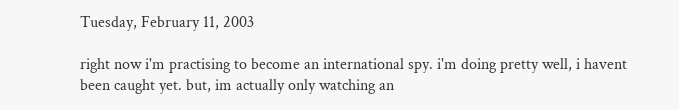Tuesday, February 11, 2003

right now i'm practising to become an international spy. i'm doing pretty well, i havent been caught yet. but, im actually only watching an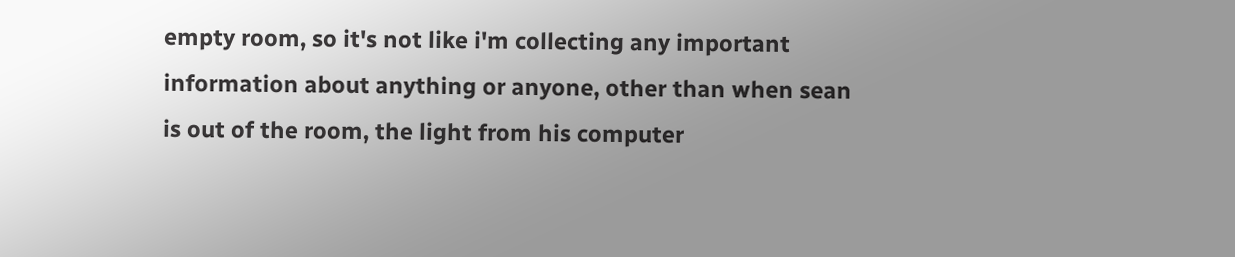empty room, so it's not like i'm collecting any important information about anything or anyone, other than when sean is out of the room, the light from his computer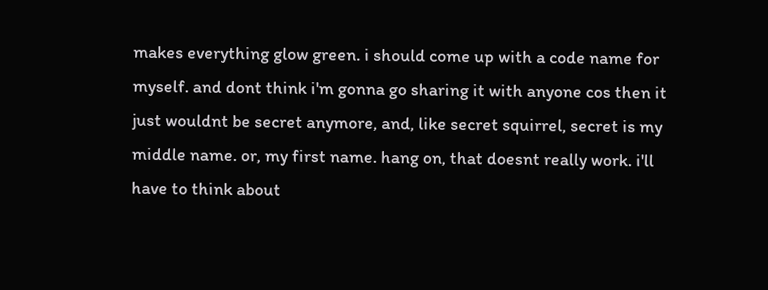makes everything glow green. i should come up with a code name for myself. and dont think i'm gonna go sharing it with anyone cos then it just wouldnt be secret anymore, and, like secret squirrel, secret is my middle name. or, my first name. hang on, that doesnt really work. i'll have to think about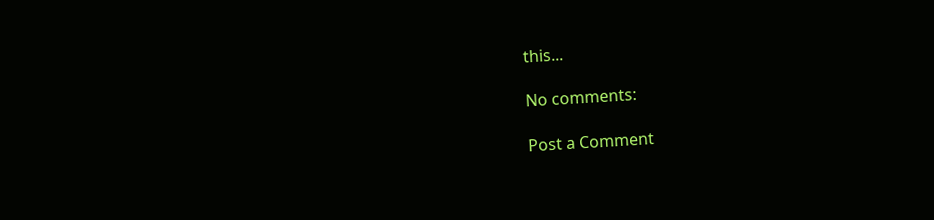this...

No comments:

Post a Comment